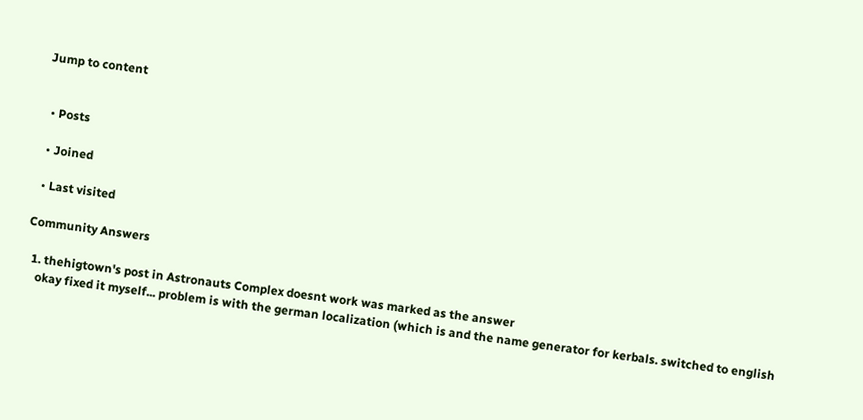Jump to content


  • Posts

  • Joined

  • Last visited

Community Answers

  1. thehigtown's post in Astronauts Complex doesnt work was marked as the answer
    okay fixed it myself... problem is with the german localization (which is and the name generator for kerbals. switched to english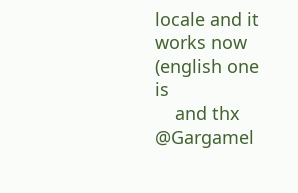locale and it works now (english one is
    and thx @Gargamel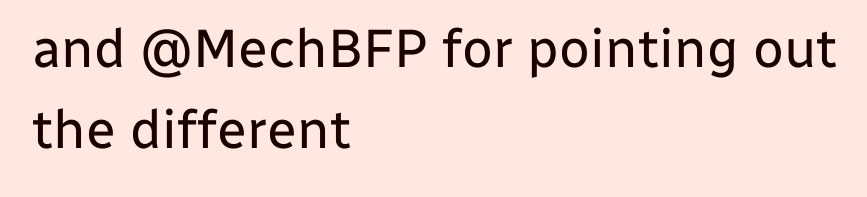and @MechBFP for pointing out the different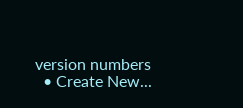version numbers
  • Create New...